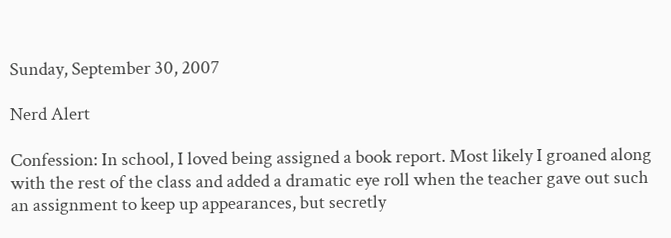Sunday, September 30, 2007

Nerd Alert

Confession: In school, I loved being assigned a book report. Most likely I groaned along with the rest of the class and added a dramatic eye roll when the teacher gave out such an assignment to keep up appearances, but secretly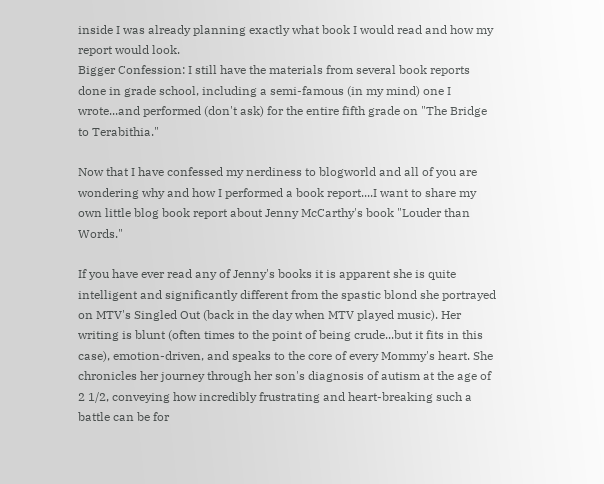inside I was already planning exactly what book I would read and how my report would look.
Bigger Confession: I still have the materials from several book reports done in grade school, including a semi-famous (in my mind) one I wrote...and performed (don't ask) for the entire fifth grade on "The Bridge to Terabithia."

Now that I have confessed my nerdiness to blogworld and all of you are wondering why and how I performed a book report....I want to share my own little blog book report about Jenny McCarthy's book "Louder than Words."

If you have ever read any of Jenny's books it is apparent she is quite intelligent and significantly different from the spastic blond she portrayed on MTV's Singled Out (back in the day when MTV played music). Her writing is blunt (often times to the point of being crude...but it fits in this case), emotion-driven, and speaks to the core of every Mommy's heart. She chronicles her journey through her son's diagnosis of autism at the age of 2 1/2, conveying how incredibly frustrating and heart-breaking such a battle can be for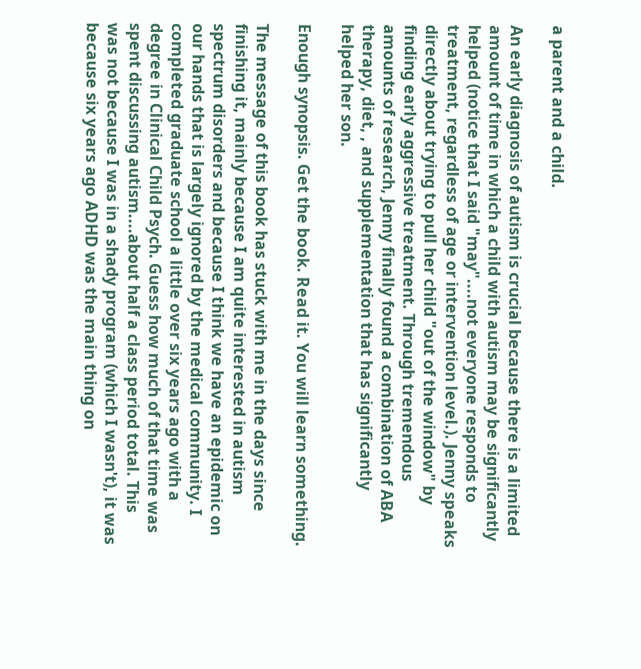a parent and a child.

An early diagnosis of autism is crucial because there is a limited amount of time in which a child with autism may be significantly helped (notice that I said "may"....not everyone responds to treatment, regardless of age or intervention level.). Jenny speaks directly about trying to pull her child "out of the window" by finding early aggressive treatment. Through tremendous amounts of research, Jenny finally found a combination of ABA therapy, diet, , and supplementation that has significantly helped her son.

Enough synopsis. Get the book. Read it. You will learn something.

The message of this book has stuck with me in the days since finishing it, mainly because I am quite interested in autism spectrum disorders and because I think we have an epidemic on our hands that is largely ignored by the medical community. I completed graduate school a little over six years ago with a degree in Clinical Child Psych. Guess how much of that time was spent discussing autism....about half a class period total. This was not because I was in a shady program (which I wasn't), it was because six years ago ADHD was the main thing on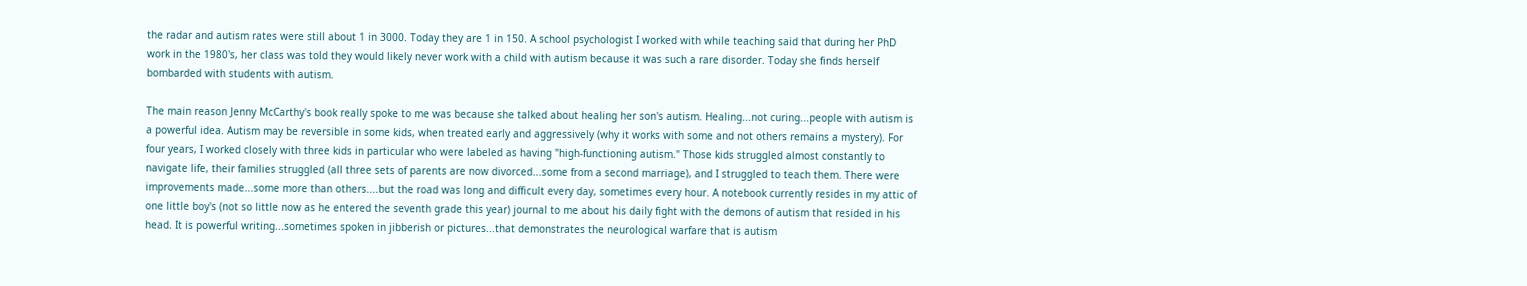the radar and autism rates were still about 1 in 3000. Today they are 1 in 150. A school psychologist I worked with while teaching said that during her PhD work in the 1980's, her class was told they would likely never work with a child with autism because it was such a rare disorder. Today she finds herself bombarded with students with autism.

The main reason Jenny McCarthy's book really spoke to me was because she talked about healing her son's autism. Healing...not curing...people with autism is a powerful idea. Autism may be reversible in some kids, when treated early and aggressively (why it works with some and not others remains a mystery). For four years, I worked closely with three kids in particular who were labeled as having "high-functioning autism." Those kids struggled almost constantly to navigate life, their families struggled (all three sets of parents are now divorced...some from a second marriage), and I struggled to teach them. There were improvements made...some more than others....but the road was long and difficult every day, sometimes every hour. A notebook currently resides in my attic of one little boy's (not so little now as he entered the seventh grade this year) journal to me about his daily fight with the demons of autism that resided in his head. It is powerful writing...sometimes spoken in jibberish or pictures...that demonstrates the neurological warfare that is autism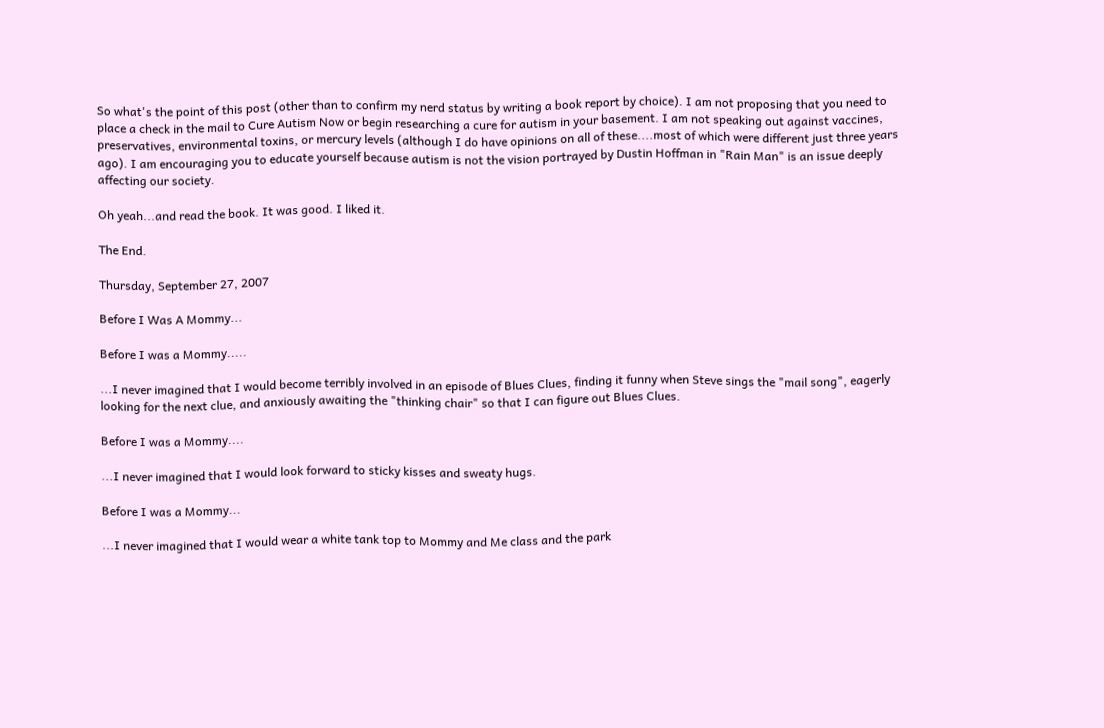So what's the point of this post (other than to confirm my nerd status by writing a book report by choice). I am not proposing that you need to place a check in the mail to Cure Autism Now or begin researching a cure for autism in your basement. I am not speaking out against vaccines, preservatives, environmental toxins, or mercury levels (although I do have opinions on all of these....most of which were different just three years ago). I am encouraging you to educate yourself because autism is not the vision portrayed by Dustin Hoffman in "Rain Man" is an issue deeply affecting our society.

Oh yeah...and read the book. It was good. I liked it.

The End.

Thursday, September 27, 2007

Before I Was A Mommy...

Before I was a Mommy.....

...I never imagined that I would become terribly involved in an episode of Blues Clues, finding it funny when Steve sings the "mail song", eagerly looking for the next clue, and anxiously awaiting the "thinking chair" so that I can figure out Blues Clues.

Before I was a Mommy....

...I never imagined that I would look forward to sticky kisses and sweaty hugs.

Before I was a Mommy...

...I never imagined that I would wear a white tank top to Mommy and Me class and the park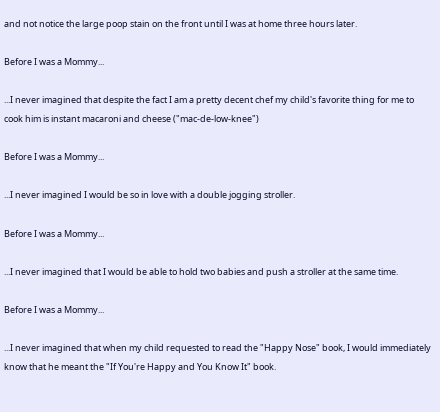and not notice the large poop stain on the front until I was at home three hours later.

Before I was a Mommy...

...I never imagined that despite the fact I am a pretty decent chef my child's favorite thing for me to cook him is instant macaroni and cheese ("mac-de-low-knee")

Before I was a Mommy...

...I never imagined I would be so in love with a double jogging stroller.

Before I was a Mommy...

...I never imagined that I would be able to hold two babies and push a stroller at the same time.

Before I was a Mommy...

...I never imagined that when my child requested to read the "Happy Nose" book, I would immediately know that he meant the "If You're Happy and You Know It" book.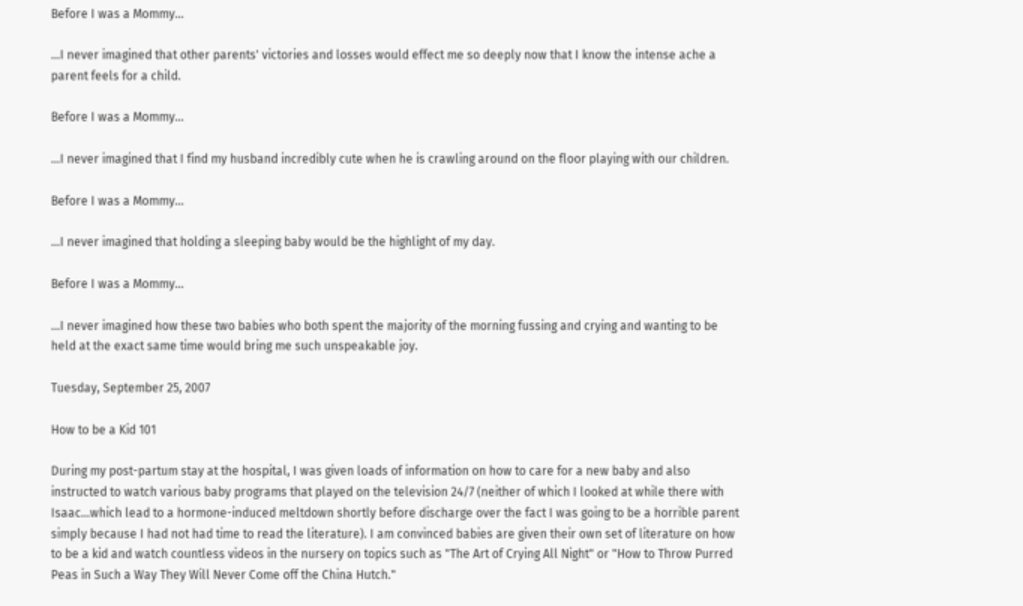Before I was a Mommy...

...I never imagined that other parents' victories and losses would effect me so deeply now that I know the intense ache a parent feels for a child.

Before I was a Mommy...

...I never imagined that I find my husband incredibly cute when he is crawling around on the floor playing with our children.

Before I was a Mommy...

...I never imagined that holding a sleeping baby would be the highlight of my day.

Before I was a Mommy...

...I never imagined how these two babies who both spent the majority of the morning fussing and crying and wanting to be held at the exact same time would bring me such unspeakable joy.

Tuesday, September 25, 2007

How to be a Kid 101

During my post-partum stay at the hospital, I was given loads of information on how to care for a new baby and also instructed to watch various baby programs that played on the television 24/7 (neither of which I looked at while there with Isaac...which lead to a hormone-induced meltdown shortly before discharge over the fact I was going to be a horrible parent simply because I had not had time to read the literature). I am convinced babies are given their own set of literature on how to be a kid and watch countless videos in the nursery on topics such as "The Art of Crying All Night" or "How to Throw Purred Peas in Such a Way They Will Never Come off the China Hutch."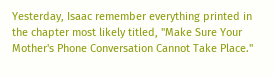Yesterday, Isaac remember everything printed in the chapter most likely titled, "Make Sure Your Mother's Phone Conversation Cannot Take Place."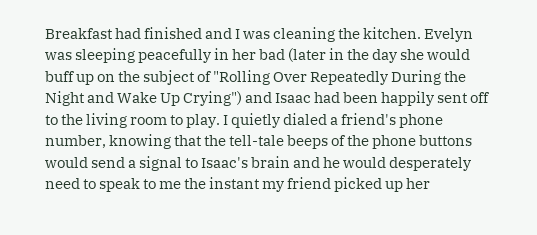Breakfast had finished and I was cleaning the kitchen. Evelyn was sleeping peacefully in her bad (later in the day she would buff up on the subject of "Rolling Over Repeatedly During the Night and Wake Up Crying") and Isaac had been happily sent off to the living room to play. I quietly dialed a friend's phone number, knowing that the tell-tale beeps of the phone buttons would send a signal to Isaac's brain and he would desperately need to speak to me the instant my friend picked up her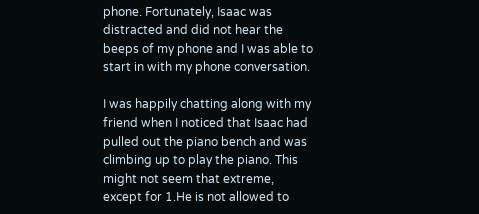phone. Fortunately, Isaac was distracted and did not hear the beeps of my phone and I was able to start in with my phone conversation.

I was happily chatting along with my friend when I noticed that Isaac had pulled out the piano bench and was climbing up to play the piano. This might not seem that extreme, except for 1.He is not allowed to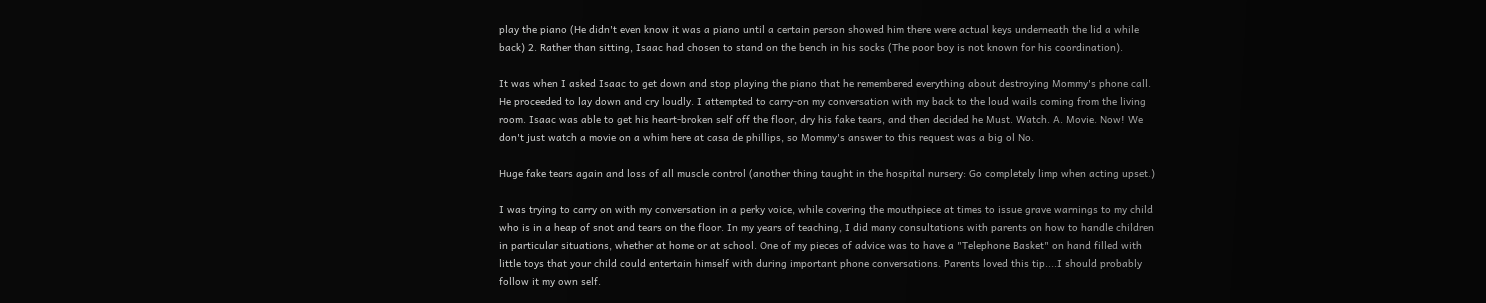play the piano (He didn't even know it was a piano until a certain person showed him there were actual keys underneath the lid a while back) 2. Rather than sitting, Isaac had chosen to stand on the bench in his socks (The poor boy is not known for his coordination).

It was when I asked Isaac to get down and stop playing the piano that he remembered everything about destroying Mommy's phone call. He proceeded to lay down and cry loudly. I attempted to carry-on my conversation with my back to the loud wails coming from the living room. Isaac was able to get his heart-broken self off the floor, dry his fake tears, and then decided he Must. Watch. A. Movie. Now! We don't just watch a movie on a whim here at casa de phillips, so Mommy's answer to this request was a big ol No.

Huge fake tears again and loss of all muscle control (another thing taught in the hospital nursery: Go completely limp when acting upset.)

I was trying to carry on with my conversation in a perky voice, while covering the mouthpiece at times to issue grave warnings to my child who is in a heap of snot and tears on the floor. In my years of teaching, I did many consultations with parents on how to handle children in particular situations, whether at home or at school. One of my pieces of advice was to have a "Telephone Basket" on hand filled with little toys that your child could entertain himself with during important phone conversations. Parents loved this tip....I should probably follow it my own self.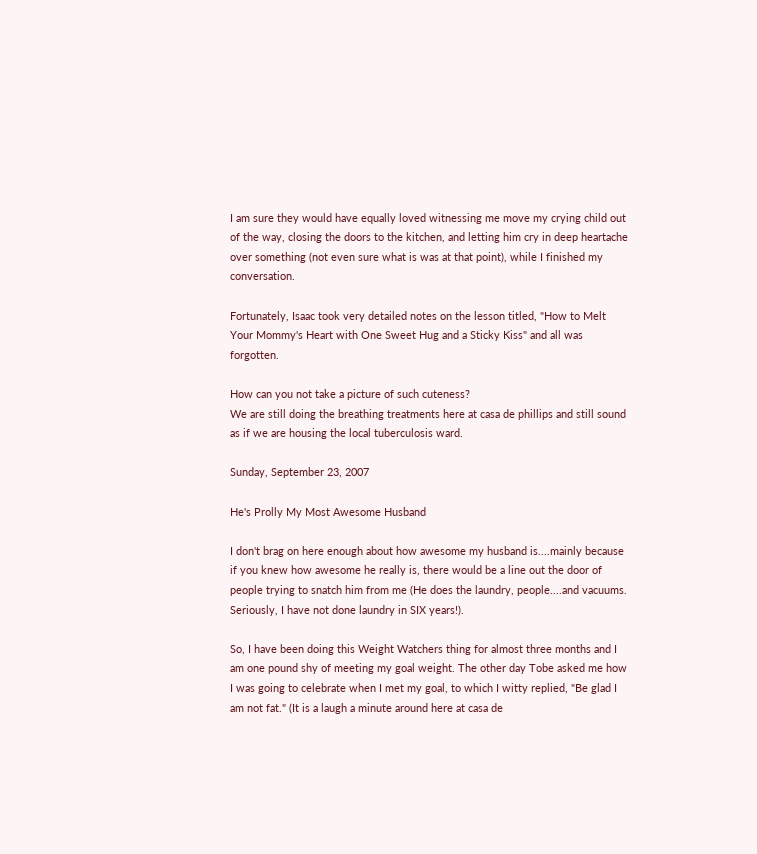I am sure they would have equally loved witnessing me move my crying child out of the way, closing the doors to the kitchen, and letting him cry in deep heartache over something (not even sure what is was at that point), while I finished my conversation.

Fortunately, Isaac took very detailed notes on the lesson titled, "How to Melt Your Mommy's Heart with One Sweet Hug and a Sticky Kiss" and all was forgotten.

How can you not take a picture of such cuteness?
We are still doing the breathing treatments here at casa de phillips and still sound as if we are housing the local tuberculosis ward.

Sunday, September 23, 2007

He's Prolly My Most Awesome Husband

I don't brag on here enough about how awesome my husband is....mainly because if you knew how awesome he really is, there would be a line out the door of people trying to snatch him from me (He does the laundry, people....and vacuums. Seriously, I have not done laundry in SIX years!).

So, I have been doing this Weight Watchers thing for almost three months and I am one pound shy of meeting my goal weight. The other day Tobe asked me how I was going to celebrate when I met my goal, to which I witty replied, "Be glad I am not fat." (It is a laugh a minute around here at casa de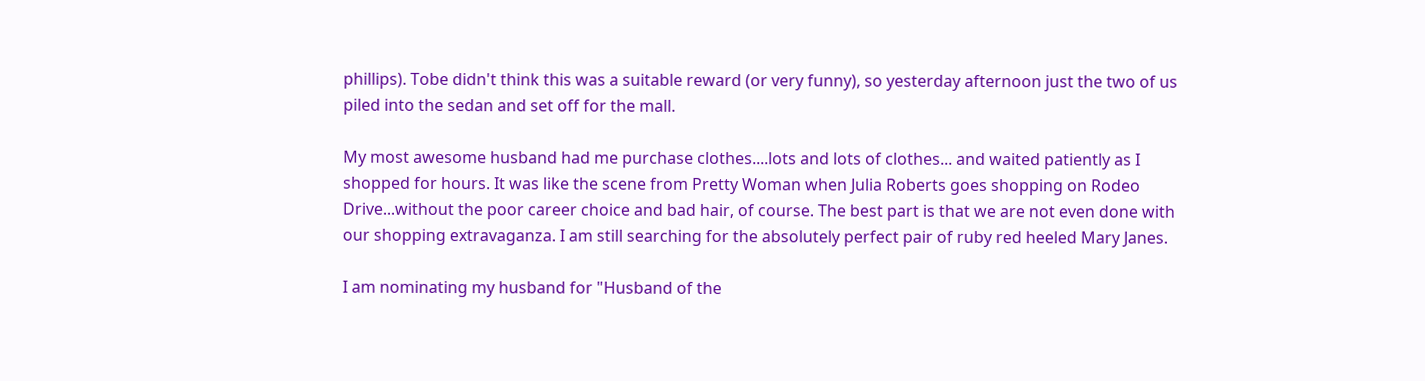phillips). Tobe didn't think this was a suitable reward (or very funny), so yesterday afternoon just the two of us piled into the sedan and set off for the mall.

My most awesome husband had me purchase clothes....lots and lots of clothes... and waited patiently as I shopped for hours. It was like the scene from Pretty Woman when Julia Roberts goes shopping on Rodeo Drive...without the poor career choice and bad hair, of course. The best part is that we are not even done with our shopping extravaganza. I am still searching for the absolutely perfect pair of ruby red heeled Mary Janes.

I am nominating my husband for "Husband of the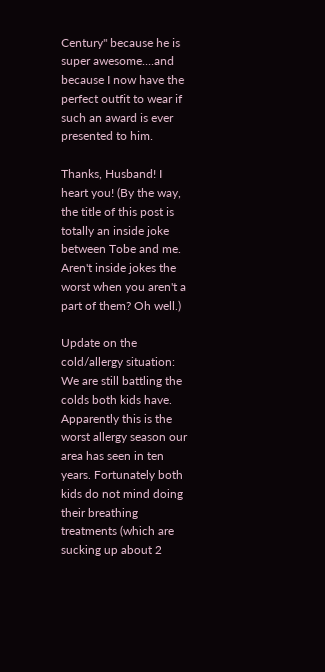Century" because he is super awesome....and because I now have the perfect outfit to wear if such an award is ever presented to him.

Thanks, Husband! I heart you! (By the way, the title of this post is totally an inside joke between Tobe and me. Aren't inside jokes the worst when you aren't a part of them? Oh well.)

Update on the cold/allergy situation: We are still battling the colds both kids have. Apparently this is the worst allergy season our area has seen in ten years. Fortunately both kids do not mind doing their breathing treatments (which are sucking up about 2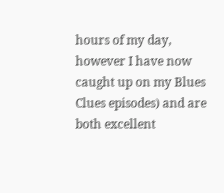hours of my day, however I have now caught up on my Blues Clues episodes) and are both excellent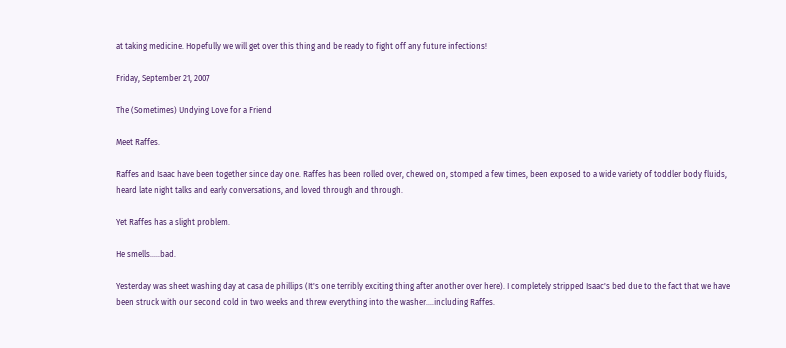at taking medicine. Hopefully we will get over this thing and be ready to fight off any future infections!

Friday, September 21, 2007

The (Sometimes) Undying Love for a Friend

Meet Raffes.

Raffes and Isaac have been together since day one. Raffes has been rolled over, chewed on, stomped a few times, been exposed to a wide variety of toddler body fluids, heard late night talks and early conversations, and loved through and through.

Yet Raffes has a slight problem.

He smells.....bad.

Yesterday was sheet washing day at casa de phillips (It's one terribly exciting thing after another over here). I completely stripped Isaac's bed due to the fact that we have been struck with our second cold in two weeks and threw everything into the washer....including Raffes.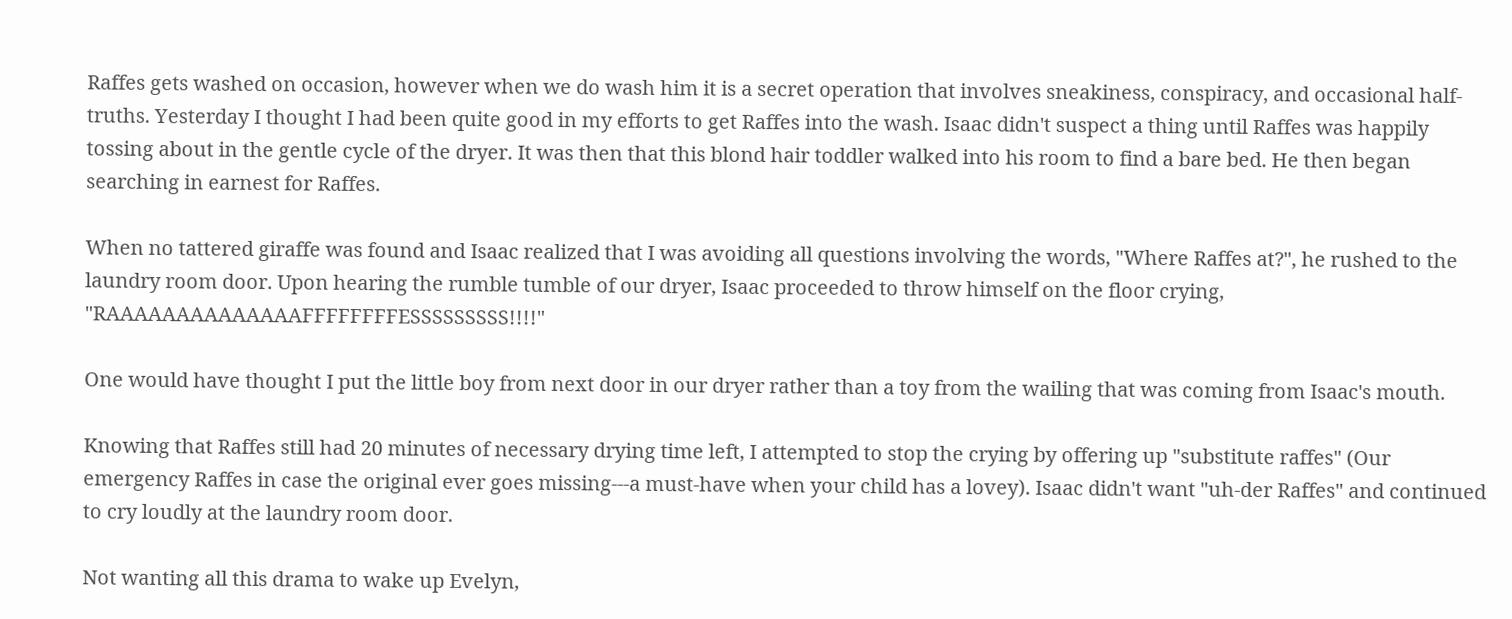Raffes gets washed on occasion, however when we do wash him it is a secret operation that involves sneakiness, conspiracy, and occasional half-truths. Yesterday I thought I had been quite good in my efforts to get Raffes into the wash. Isaac didn't suspect a thing until Raffes was happily tossing about in the gentle cycle of the dryer. It was then that this blond hair toddler walked into his room to find a bare bed. He then began searching in earnest for Raffes.

When no tattered giraffe was found and Isaac realized that I was avoiding all questions involving the words, "Where Raffes at?", he rushed to the laundry room door. Upon hearing the rumble tumble of our dryer, Isaac proceeded to throw himself on the floor crying, "RAAAAAAAAAAAAAAFFFFFFFFESSSSSSSSS!!!!"

One would have thought I put the little boy from next door in our dryer rather than a toy from the wailing that was coming from Isaac's mouth.

Knowing that Raffes still had 20 minutes of necessary drying time left, I attempted to stop the crying by offering up "substitute raffes" (Our emergency Raffes in case the original ever goes missing---a must-have when your child has a lovey). Isaac didn't want "uh-der Raffes" and continued to cry loudly at the laundry room door.

Not wanting all this drama to wake up Evelyn,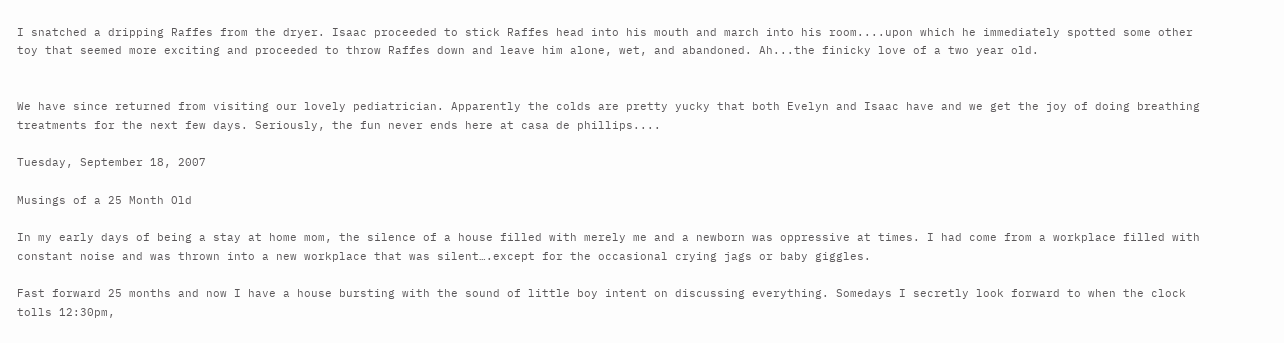I snatched a dripping Raffes from the dryer. Isaac proceeded to stick Raffes head into his mouth and march into his room....upon which he immediately spotted some other toy that seemed more exciting and proceeded to throw Raffes down and leave him alone, wet, and abandoned. Ah...the finicky love of a two year old.


We have since returned from visiting our lovely pediatrician. Apparently the colds are pretty yucky that both Evelyn and Isaac have and we get the joy of doing breathing treatments for the next few days. Seriously, the fun never ends here at casa de phillips....

Tuesday, September 18, 2007

Musings of a 25 Month Old

In my early days of being a stay at home mom, the silence of a house filled with merely me and a newborn was oppressive at times. I had come from a workplace filled with constant noise and was thrown into a new workplace that was silent….except for the occasional crying jags or baby giggles.

Fast forward 25 months and now I have a house bursting with the sound of little boy intent on discussing everything. Somedays I secretly look forward to when the clock tolls 12:30pm,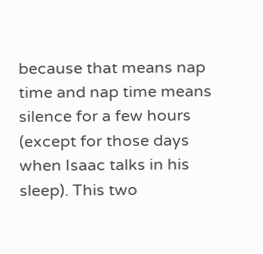because that means nap time and nap time means silence for a few hours (except for those days when Isaac talks in his sleep). This two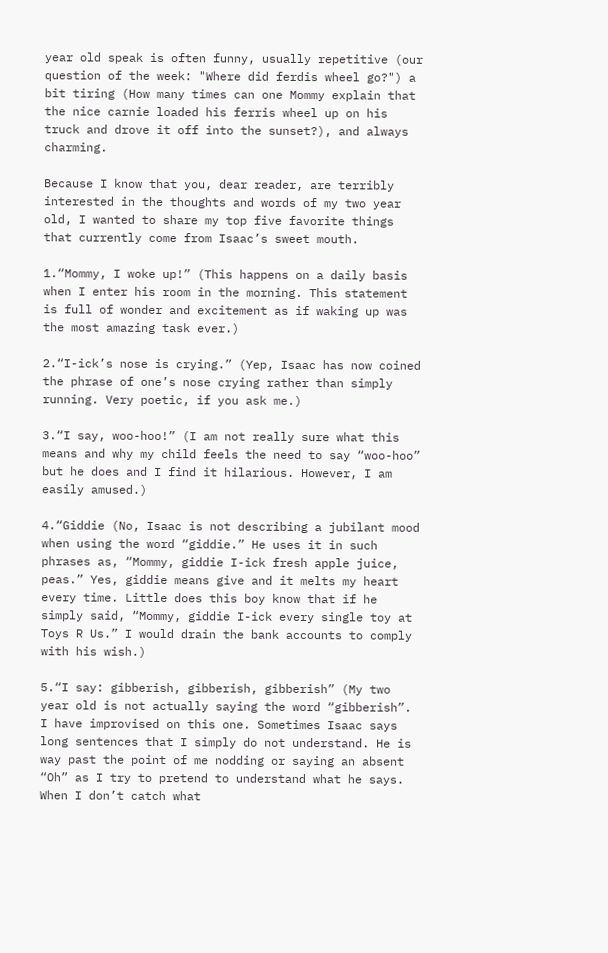year old speak is often funny, usually repetitive (our question of the week: "Where did ferdis wheel go?") a bit tiring (How many times can one Mommy explain that the nice carnie loaded his ferris wheel up on his truck and drove it off into the sunset?), and always charming.

Because I know that you, dear reader, are terribly interested in the thoughts and words of my two year old, I wanted to share my top five favorite things that currently come from Isaac’s sweet mouth.

1.“Mommy, I woke up!” (This happens on a daily basis when I enter his room in the morning. This statement is full of wonder and excitement as if waking up was the most amazing task ever.)

2.“I-ick’s nose is crying.” (Yep, Isaac has now coined the phrase of one’s nose crying rather than simply running. Very poetic, if you ask me.)

3.“I say, woo-hoo!” (I am not really sure what this means and why my child feels the need to say “woo-hoo” but he does and I find it hilarious. However, I am easily amused.)

4.“Giddie (No, Isaac is not describing a jubilant mood when using the word “giddie.” He uses it in such phrases as, “Mommy, giddie I-ick fresh apple juice, peas.” Yes, giddie means give and it melts my heart every time. Little does this boy know that if he simply said, “Mommy, giddie I-ick every single toy at Toys R Us.” I would drain the bank accounts to comply with his wish.)

5.“I say: gibberish, gibberish, gibberish” (My two year old is not actually saying the word “gibberish”. I have improvised on this one. Sometimes Isaac says long sentences that I simply do not understand. He is way past the point of me nodding or saying an absent “Oh” as I try to pretend to understand what he says. When I don’t catch what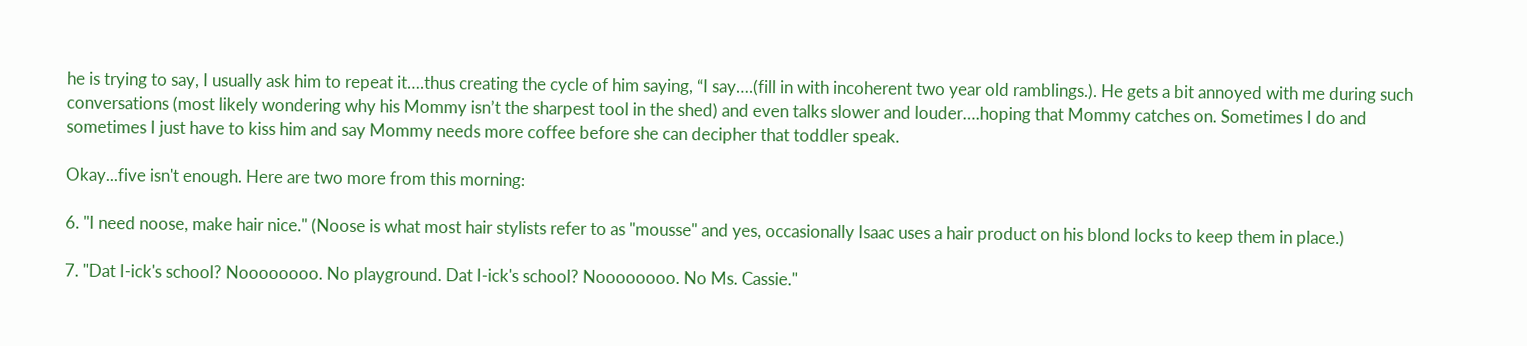he is trying to say, I usually ask him to repeat it….thus creating the cycle of him saying, “I say….(fill in with incoherent two year old ramblings.). He gets a bit annoyed with me during such conversations (most likely wondering why his Mommy isn’t the sharpest tool in the shed) and even talks slower and louder….hoping that Mommy catches on. Sometimes I do and sometimes I just have to kiss him and say Mommy needs more coffee before she can decipher that toddler speak.

Okay...five isn't enough. Here are two more from this morning:

6. "I need noose, make hair nice." (Noose is what most hair stylists refer to as "mousse" and yes, occasionally Isaac uses a hair product on his blond locks to keep them in place.)

7. "Dat I-ick's school? Noooooooo. No playground. Dat I-ick's school? Noooooooo. No Ms. Cassie."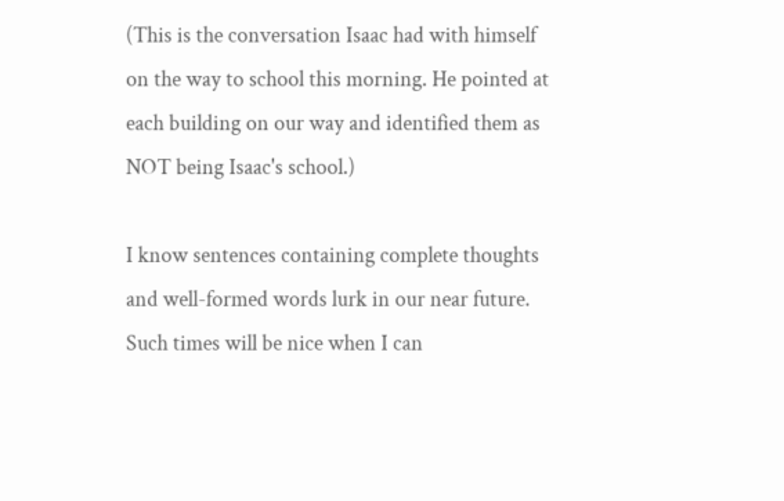(This is the conversation Isaac had with himself on the way to school this morning. He pointed at each building on our way and identified them as NOT being Isaac's school.)

I know sentences containing complete thoughts and well-formed words lurk in our near future. Such times will be nice when I can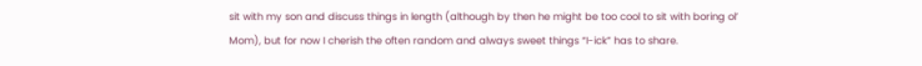sit with my son and discuss things in length (although by then he might be too cool to sit with boring ol’ Mom), but for now I cherish the often random and always sweet things “I-ick” has to share.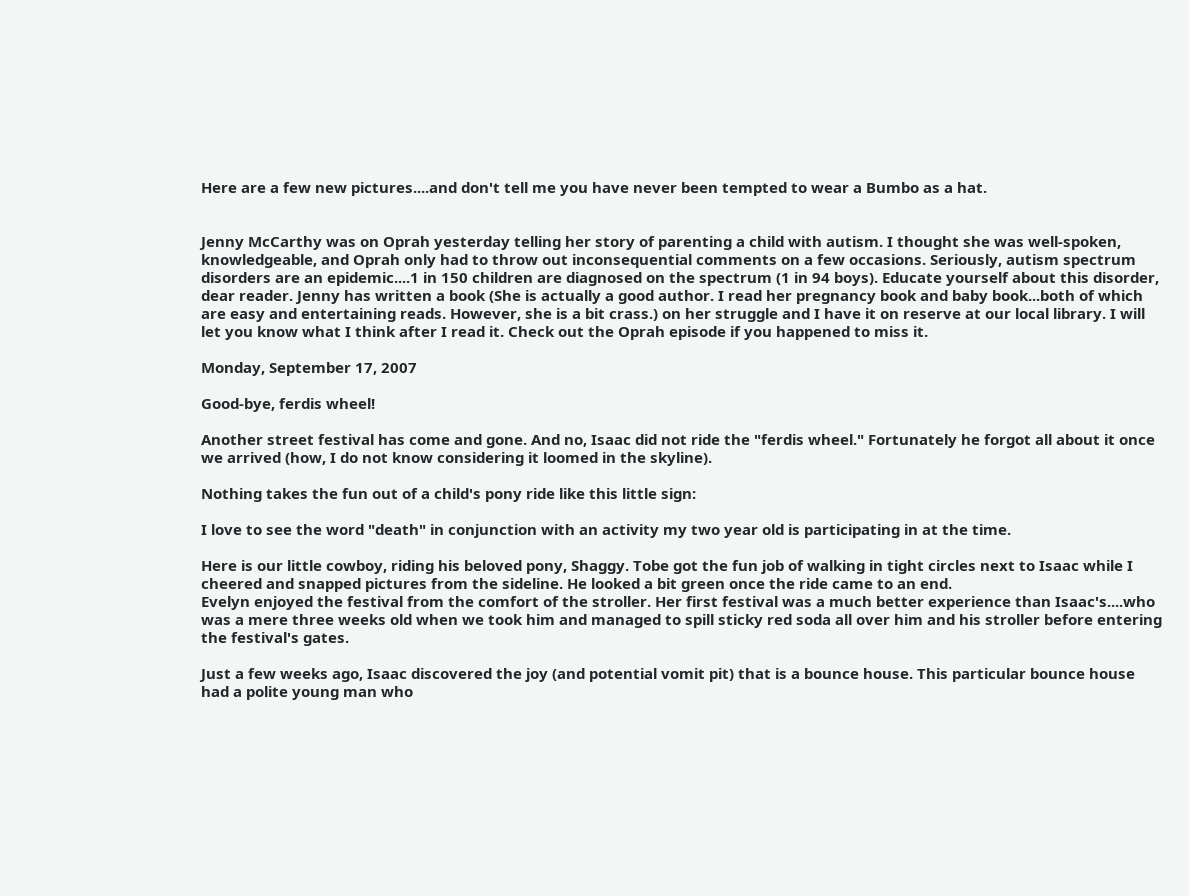Here are a few new pictures....and don't tell me you have never been tempted to wear a Bumbo as a hat.


Jenny McCarthy was on Oprah yesterday telling her story of parenting a child with autism. I thought she was well-spoken, knowledgeable, and Oprah only had to throw out inconsequential comments on a few occasions. Seriously, autism spectrum disorders are an epidemic....1 in 150 children are diagnosed on the spectrum (1 in 94 boys). Educate yourself about this disorder, dear reader. Jenny has written a book (She is actually a good author. I read her pregnancy book and baby book...both of which are easy and entertaining reads. However, she is a bit crass.) on her struggle and I have it on reserve at our local library. I will let you know what I think after I read it. Check out the Oprah episode if you happened to miss it.

Monday, September 17, 2007

Good-bye, ferdis wheel!

Another street festival has come and gone. And no, Isaac did not ride the "ferdis wheel." Fortunately he forgot all about it once we arrived (how, I do not know considering it loomed in the skyline).

Nothing takes the fun out of a child's pony ride like this little sign:

I love to see the word "death" in conjunction with an activity my two year old is participating in at the time.

Here is our little cowboy, riding his beloved pony, Shaggy. Tobe got the fun job of walking in tight circles next to Isaac while I cheered and snapped pictures from the sideline. He looked a bit green once the ride came to an end.
Evelyn enjoyed the festival from the comfort of the stroller. Her first festival was a much better experience than Isaac's....who was a mere three weeks old when we took him and managed to spill sticky red soda all over him and his stroller before entering the festival's gates.

Just a few weeks ago, Isaac discovered the joy (and potential vomit pit) that is a bounce house. This particular bounce house had a polite young man who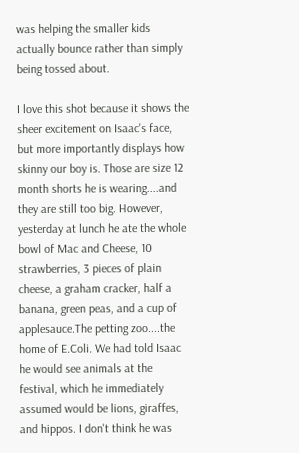was helping the smaller kids actually bounce rather than simply being tossed about.

I love this shot because it shows the sheer excitement on Isaac's face, but more importantly displays how skinny our boy is. Those are size 12 month shorts he is wearing....and they are still too big. However, yesterday at lunch he ate the whole bowl of Mac and Cheese, 10 strawberries, 3 pieces of plain cheese, a graham cracker, half a banana, green peas, and a cup of applesauce.The petting zoo....the home of E.Coli. We had told Isaac he would see animals at the festival, which he immediately assumed would be lions, giraffes, and hippos. I don't think he was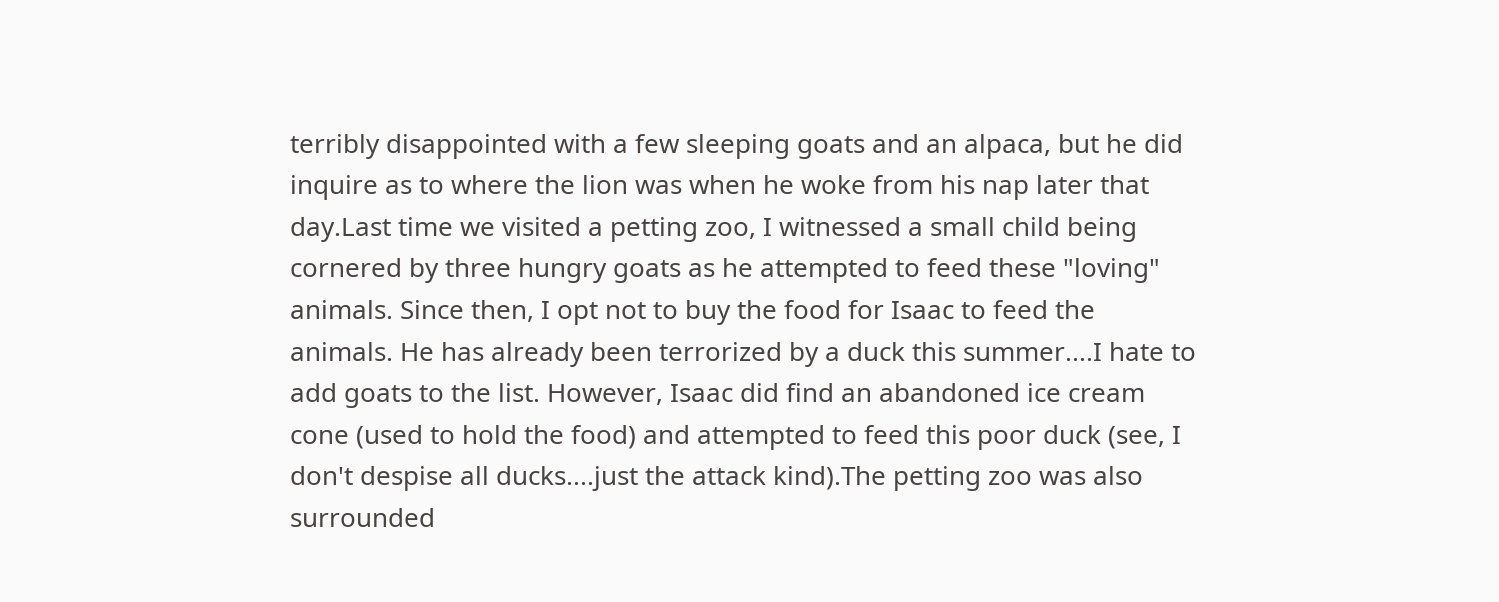terribly disappointed with a few sleeping goats and an alpaca, but he did inquire as to where the lion was when he woke from his nap later that day.Last time we visited a petting zoo, I witnessed a small child being cornered by three hungry goats as he attempted to feed these "loving" animals. Since then, I opt not to buy the food for Isaac to feed the animals. He has already been terrorized by a duck this summer....I hate to add goats to the list. However, Isaac did find an abandoned ice cream cone (used to hold the food) and attempted to feed this poor duck (see, I don't despise all ducks....just the attack kind).The petting zoo was also surrounded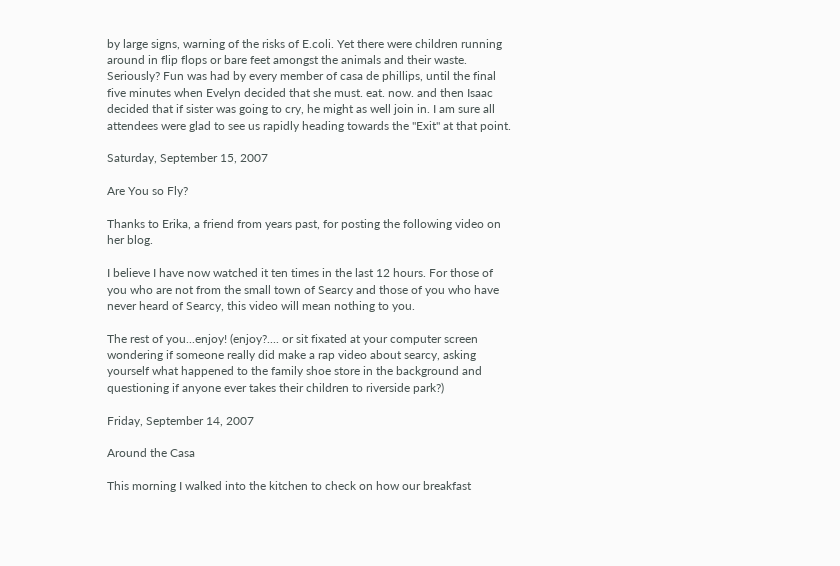by large signs, warning of the risks of E.coli. Yet there were children running around in flip flops or bare feet amongst the animals and their waste. Seriously? Fun was had by every member of casa de phillips, until the final five minutes when Evelyn decided that she must. eat. now. and then Isaac decided that if sister was going to cry, he might as well join in. I am sure all attendees were glad to see us rapidly heading towards the "Exit" at that point.

Saturday, September 15, 2007

Are You so Fly?

Thanks to Erika, a friend from years past, for posting the following video on her blog.

I believe I have now watched it ten times in the last 12 hours. For those of you who are not from the small town of Searcy and those of you who have never heard of Searcy, this video will mean nothing to you.

The rest of you...enjoy! (enjoy?.... or sit fixated at your computer screen wondering if someone really did make a rap video about searcy, asking yourself what happened to the family shoe store in the background and questioning if anyone ever takes their children to riverside park?)

Friday, September 14, 2007

Around the Casa

This morning I walked into the kitchen to check on how our breakfast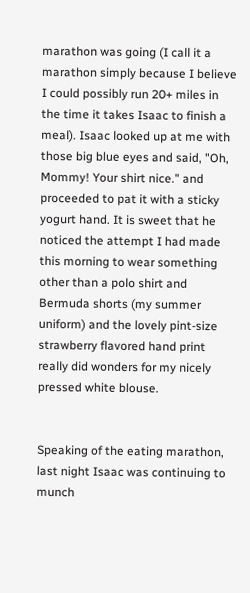marathon was going (I call it a marathon simply because I believe I could possibly run 20+ miles in the time it takes Isaac to finish a meal). Isaac looked up at me with those big blue eyes and said, "Oh, Mommy! Your shirt nice." and proceeded to pat it with a sticky yogurt hand. It is sweet that he noticed the attempt I had made this morning to wear something other than a polo shirt and Bermuda shorts (my summer uniform) and the lovely pint-size strawberry flavored hand print really did wonders for my nicely pressed white blouse.


Speaking of the eating marathon, last night Isaac was continuing to munch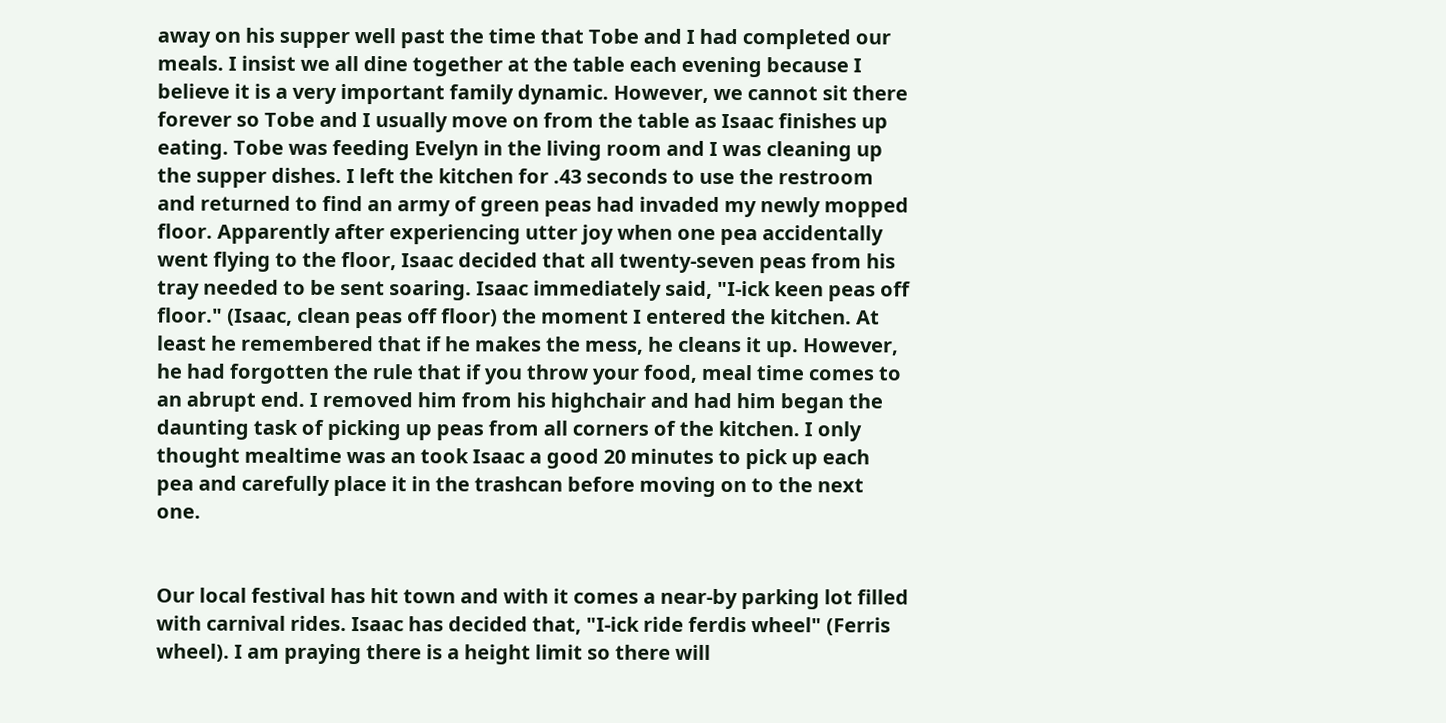away on his supper well past the time that Tobe and I had completed our meals. I insist we all dine together at the table each evening because I believe it is a very important family dynamic. However, we cannot sit there forever so Tobe and I usually move on from the table as Isaac finishes up eating. Tobe was feeding Evelyn in the living room and I was cleaning up the supper dishes. I left the kitchen for .43 seconds to use the restroom and returned to find an army of green peas had invaded my newly mopped floor. Apparently after experiencing utter joy when one pea accidentally went flying to the floor, Isaac decided that all twenty-seven peas from his tray needed to be sent soaring. Isaac immediately said, "I-ick keen peas off floor." (Isaac, clean peas off floor) the moment I entered the kitchen. At least he remembered that if he makes the mess, he cleans it up. However, he had forgotten the rule that if you throw your food, meal time comes to an abrupt end. I removed him from his highchair and had him began the daunting task of picking up peas from all corners of the kitchen. I only thought mealtime was an took Isaac a good 20 minutes to pick up each pea and carefully place it in the trashcan before moving on to the next one.


Our local festival has hit town and with it comes a near-by parking lot filled with carnival rides. Isaac has decided that, "I-ick ride ferdis wheel" (Ferris wheel). I am praying there is a height limit so there will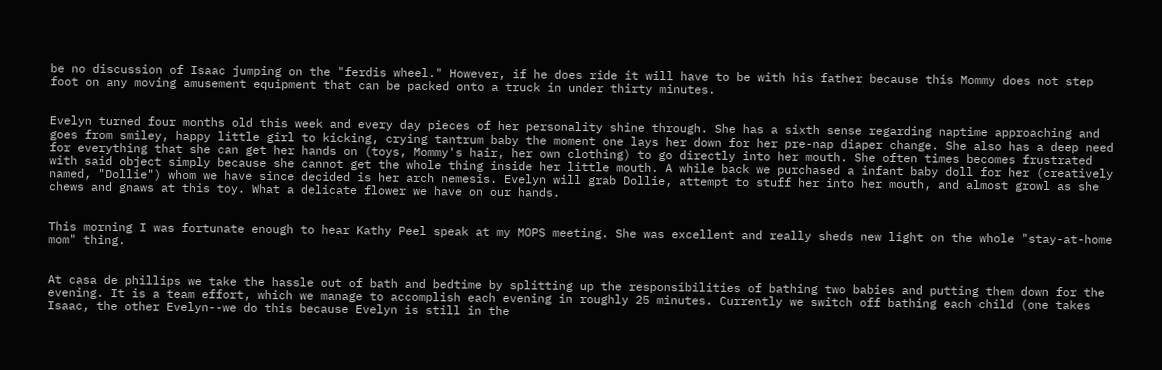be no discussion of Isaac jumping on the "ferdis wheel." However, if he does ride it will have to be with his father because this Mommy does not step foot on any moving amusement equipment that can be packed onto a truck in under thirty minutes.


Evelyn turned four months old this week and every day pieces of her personality shine through. She has a sixth sense regarding naptime approaching and goes from smiley, happy little girl to kicking, crying tantrum baby the moment one lays her down for her pre-nap diaper change. She also has a deep need for everything that she can get her hands on (toys, Mommy's hair, her own clothing) to go directly into her mouth. She often times becomes frustrated with said object simply because she cannot get the whole thing inside her little mouth. A while back we purchased a infant baby doll for her (creatively named, "Dollie") whom we have since decided is her arch nemesis. Evelyn will grab Dollie, attempt to stuff her into her mouth, and almost growl as she chews and gnaws at this toy. What a delicate flower we have on our hands.


This morning I was fortunate enough to hear Kathy Peel speak at my MOPS meeting. She was excellent and really sheds new light on the whole "stay-at-home mom" thing.


At casa de phillips we take the hassle out of bath and bedtime by splitting up the responsibilities of bathing two babies and putting them down for the evening. It is a team effort, which we manage to accomplish each evening in roughly 25 minutes. Currently we switch off bathing each child (one takes Isaac, the other Evelyn--we do this because Evelyn is still in the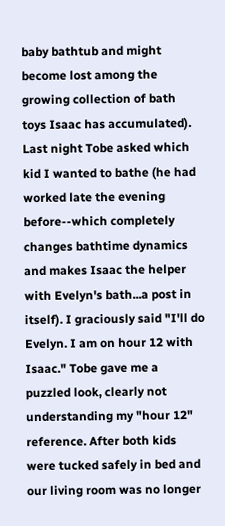baby bathtub and might become lost among the growing collection of bath toys Isaac has accumulated). Last night Tobe asked which kid I wanted to bathe (he had worked late the evening before--which completely changes bathtime dynamics and makes Isaac the helper with Evelyn's bath...a post in itself). I graciously said "I'll do Evelyn. I am on hour 12 with Isaac." Tobe gave me a puzzled look, clearly not understanding my "hour 12" reference. After both kids were tucked safely in bed and our living room was no longer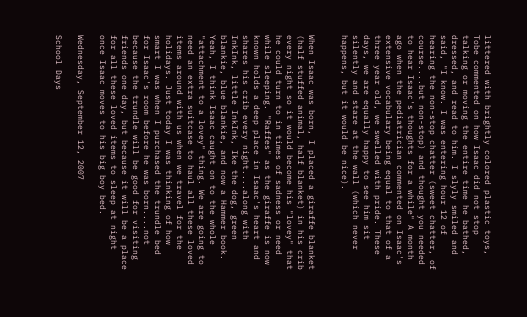littered with brightly colored plastic toys, Tobe commented on how Isaac did not stop talking or moving the entire time he bathed, dressed, and read to him. I slyly smiled and said, "I know. I was entering hour 12 of hearing the non-stop chatter (sweet chatter, of course....but non-stop) and thought you needed to hear Isaac's thoughts for a while" A month ago when the pediatrician commented on Isaac's extensive vocabulary being equal to that of a three year old, we swelled with pride. These days, we are equally happy to see him sit silently and stare at the wall (which never happens, but it would be nice).


When Isaac was born, I placed a giraffe blanket (half stuffed animal, half blanket) in his crib every night so it would become his "lovey" that he could turn to in times of sadness or need while sleeping. "Raffes" as the giraffe is now known holds a deep place in Isaac's heart and shares his crib every night....along with InkInk, little InkInk, Ike the dog, green blankie, blue blankie, and now a Hammer book. Yeah, I think Isaac caught on to the whole "attachment to a lovey" thing. We are going to need an extra suitcase to haul all these loved items around with us when we travel for the holidays. Just today I was thinking of how smart I was when I purchased the trundle bed for Isaac's room before he was born....not because the trundle will be good for visiting friends one day, but because it will be a place for all these loved items to sleep at night once Isaac moves to his big boy bed.

Wednesday, September 12, 2007

School Days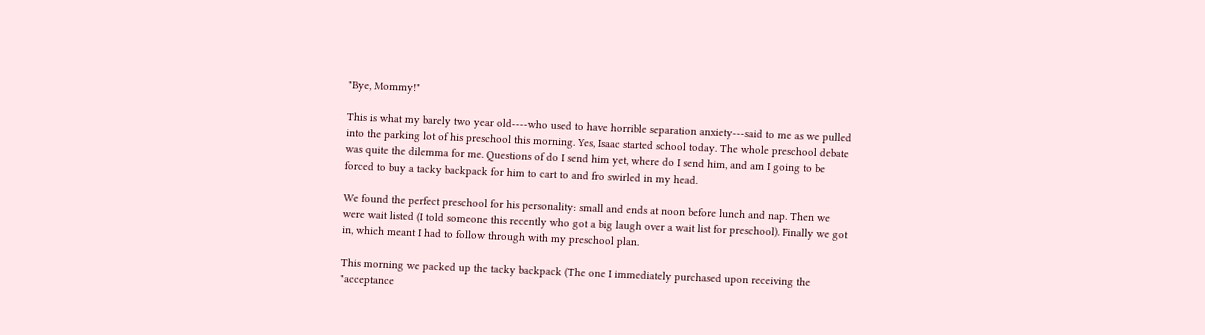"Bye, Mommy!"

This is what my barely two year old----who used to have horrible separation anxiety---said to me as we pulled into the parking lot of his preschool this morning. Yes, Isaac started school today. The whole preschool debate was quite the dilemma for me. Questions of do I send him yet, where do I send him, and am I going to be forced to buy a tacky backpack for him to cart to and fro swirled in my head.

We found the perfect preschool for his personality: small and ends at noon before lunch and nap. Then we were wait listed (I told someone this recently who got a big laugh over a wait list for preschool). Finally we got in, which meant I had to follow through with my preschool plan.

This morning we packed up the tacky backpack (The one I immediately purchased upon receiving the "acceptance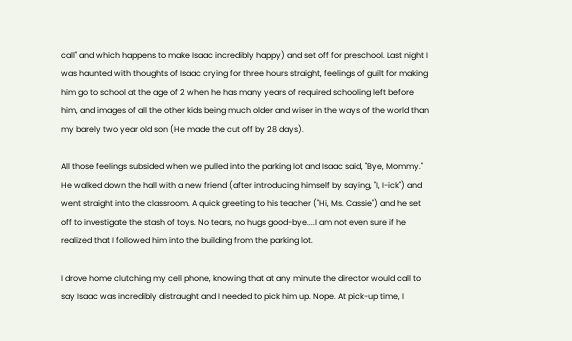call" and which happens to make Isaac incredibly happy) and set off for preschool. Last night I was haunted with thoughts of Isaac crying for three hours straight, feelings of guilt for making him go to school at the age of 2 when he has many years of required schooling left before him, and images of all the other kids being much older and wiser in the ways of the world than my barely two year old son (He made the cut off by 28 days).

All those feelings subsided when we pulled into the parking lot and Isaac said, "Bye, Mommy." He walked down the hall with a new friend (after introducing himself by saying, "I, I-ick") and went straight into the classroom. A quick greeting to his teacher ("Hi, Ms. Cassie") and he set off to investigate the stash of toys. No tears, no hugs good-bye....I am not even sure if he realized that I followed him into the building from the parking lot.

I drove home clutching my cell phone, knowing that at any minute the director would call to say Isaac was incredibly distraught and I needed to pick him up. Nope. At pick-up time, I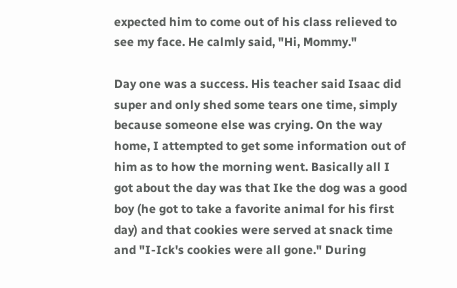expected him to come out of his class relieved to see my face. He calmly said, "Hi, Mommy."

Day one was a success. His teacher said Isaac did super and only shed some tears one time, simply because someone else was crying. On the way home, I attempted to get some information out of him as to how the morning went. Basically all I got about the day was that Ike the dog was a good boy (he got to take a favorite animal for his first day) and that cookies were served at snack time and "I-Ick's cookies were all gone." During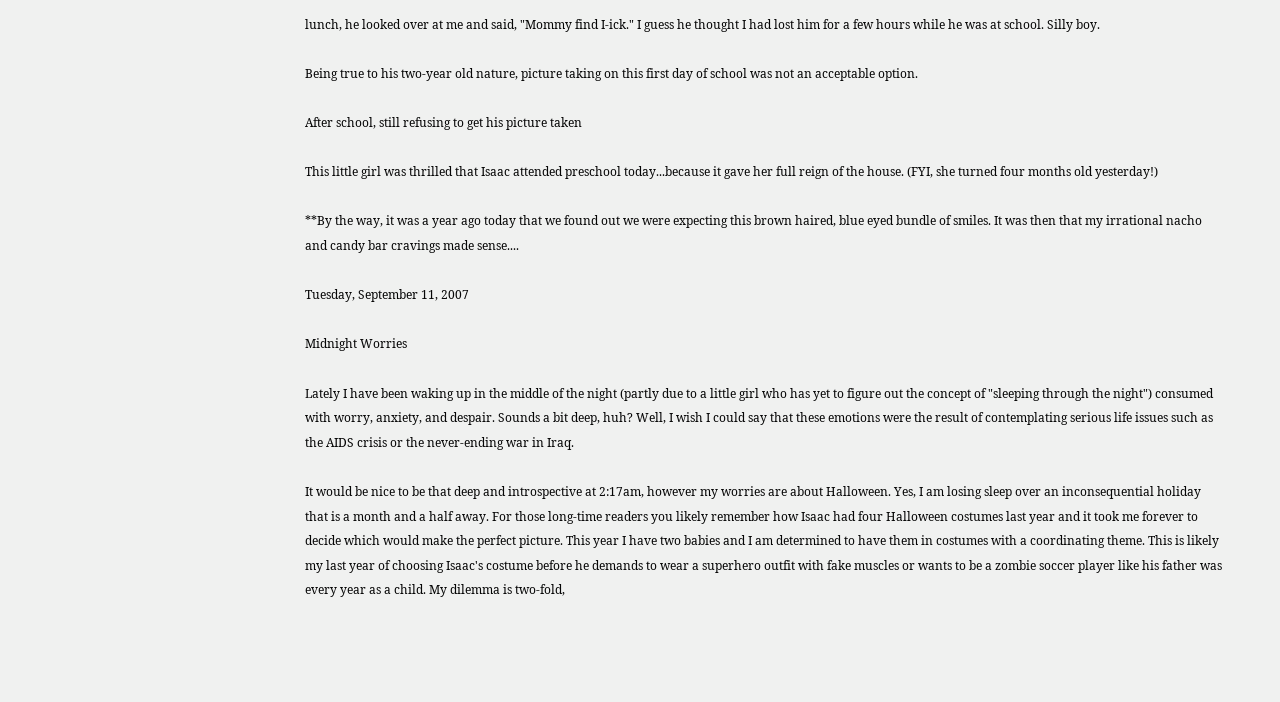lunch, he looked over at me and said, "Mommy find I-ick." I guess he thought I had lost him for a few hours while he was at school. Silly boy.

Being true to his two-year old nature, picture taking on this first day of school was not an acceptable option.

After school, still refusing to get his picture taken

This little girl was thrilled that Isaac attended preschool today...because it gave her full reign of the house. (FYI, she turned four months old yesterday!)

**By the way, it was a year ago today that we found out we were expecting this brown haired, blue eyed bundle of smiles. It was then that my irrational nacho and candy bar cravings made sense....

Tuesday, September 11, 2007

Midnight Worries

Lately I have been waking up in the middle of the night (partly due to a little girl who has yet to figure out the concept of "sleeping through the night") consumed with worry, anxiety, and despair. Sounds a bit deep, huh? Well, I wish I could say that these emotions were the result of contemplating serious life issues such as the AIDS crisis or the never-ending war in Iraq.

It would be nice to be that deep and introspective at 2:17am, however my worries are about Halloween. Yes, I am losing sleep over an inconsequential holiday that is a month and a half away. For those long-time readers you likely remember how Isaac had four Halloween costumes last year and it took me forever to decide which would make the perfect picture. This year I have two babies and I am determined to have them in costumes with a coordinating theme. This is likely my last year of choosing Isaac's costume before he demands to wear a superhero outfit with fake muscles or wants to be a zombie soccer player like his father was every year as a child. My dilemma is two-fold,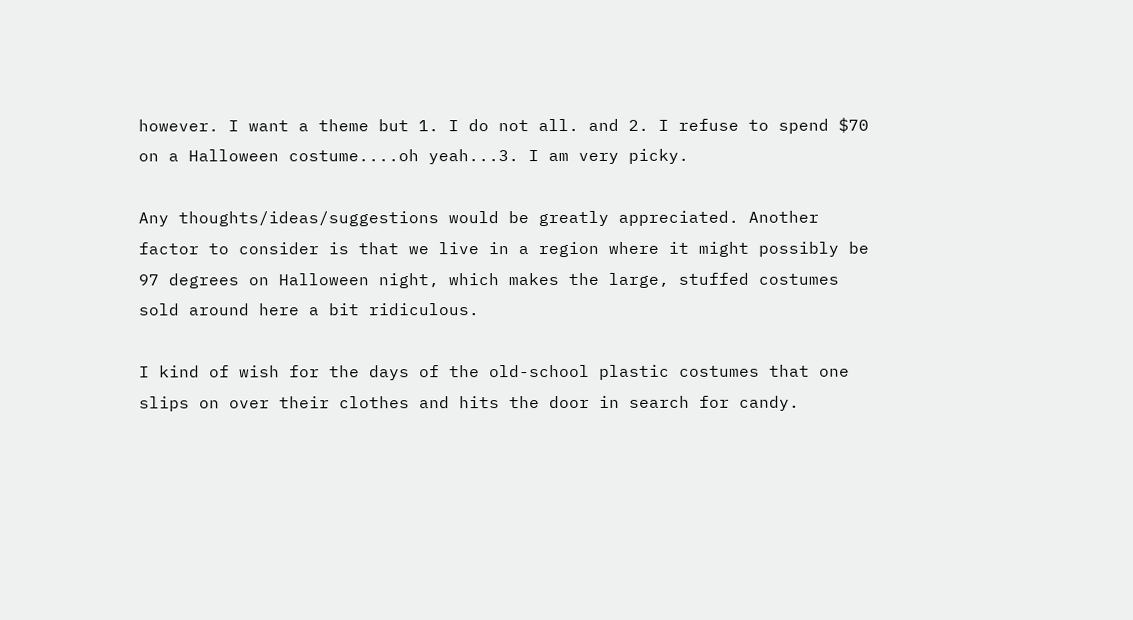however. I want a theme but 1. I do not all. and 2. I refuse to spend $70 on a Halloween costume....oh yeah...3. I am very picky.

Any thoughts/ideas/suggestions would be greatly appreciated. Another factor to consider is that we live in a region where it might possibly be 97 degrees on Halloween night, which makes the large, stuffed costumes sold around here a bit ridiculous.

I kind of wish for the days of the old-school plastic costumes that one slips on over their clothes and hits the door in search for candy.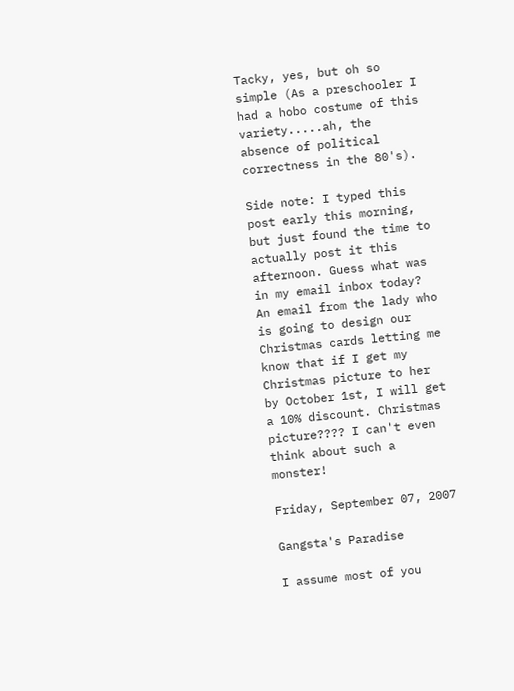Tacky, yes, but oh so simple (As a preschooler I had a hobo costume of this variety.....ah, the absence of political correctness in the 80's).

Side note: I typed this post early this morning, but just found the time to actually post it this afternoon. Guess what was in my email inbox today? An email from the lady who is going to design our Christmas cards letting me know that if I get my Christmas picture to her by October 1st, I will get a 10% discount. Christmas picture???? I can't even think about such a monster!

Friday, September 07, 2007

Gangsta's Paradise

I assume most of you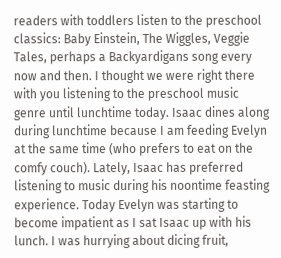readers with toddlers listen to the preschool classics: Baby Einstein, The Wiggles, Veggie Tales, perhaps a Backyardigans song every now and then. I thought we were right there with you listening to the preschool music genre until lunchtime today. Isaac dines along during lunchtime because I am feeding Evelyn at the same time (who prefers to eat on the comfy couch). Lately, Isaac has preferred listening to music during his noontime feasting experience. Today Evelyn was starting to become impatient as I sat Isaac up with his lunch. I was hurrying about dicing fruit,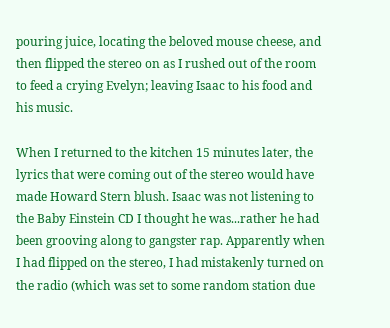pouring juice, locating the beloved mouse cheese, and then flipped the stereo on as I rushed out of the room to feed a crying Evelyn; leaving Isaac to his food and his music.

When I returned to the kitchen 15 minutes later, the lyrics that were coming out of the stereo would have made Howard Stern blush. Isaac was not listening to the Baby Einstein CD I thought he was...rather he had been grooving along to gangster rap. Apparently when I had flipped on the stereo, I had mistakenly turned on the radio (which was set to some random station due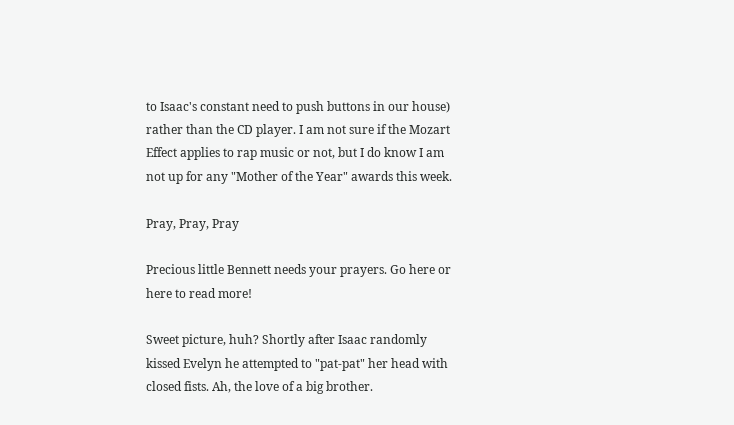to Isaac's constant need to push buttons in our house) rather than the CD player. I am not sure if the Mozart Effect applies to rap music or not, but I do know I am not up for any "Mother of the Year" awards this week.

Pray, Pray, Pray

Precious little Bennett needs your prayers. Go here or here to read more!

Sweet picture, huh? Shortly after Isaac randomly kissed Evelyn he attempted to "pat-pat" her head with closed fists. Ah, the love of a big brother.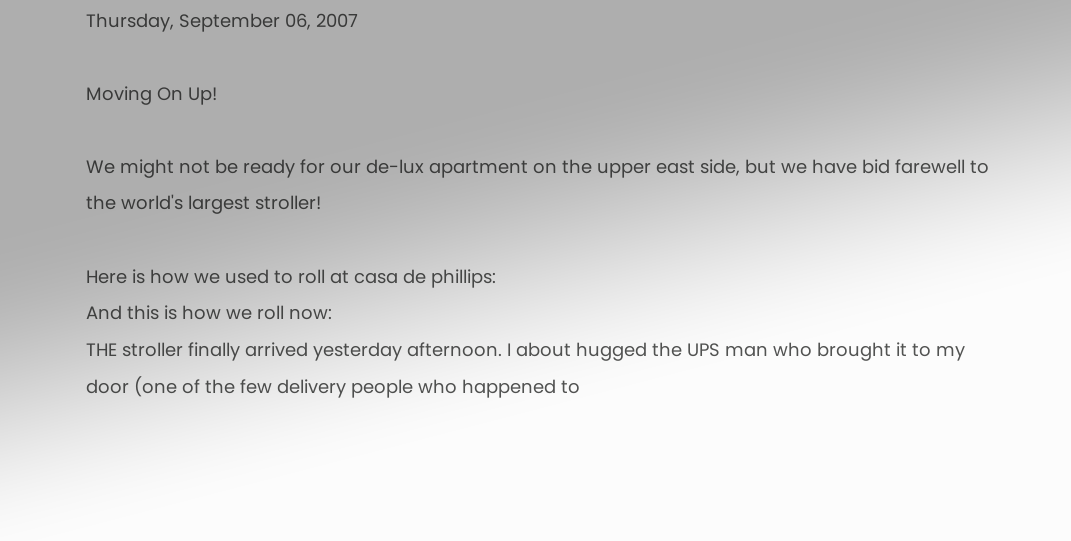Thursday, September 06, 2007

Moving On Up!

We might not be ready for our de-lux apartment on the upper east side, but we have bid farewell to the world's largest stroller!

Here is how we used to roll at casa de phillips:
And this is how we roll now:
THE stroller finally arrived yesterday afternoon. I about hugged the UPS man who brought it to my door (one of the few delivery people who happened to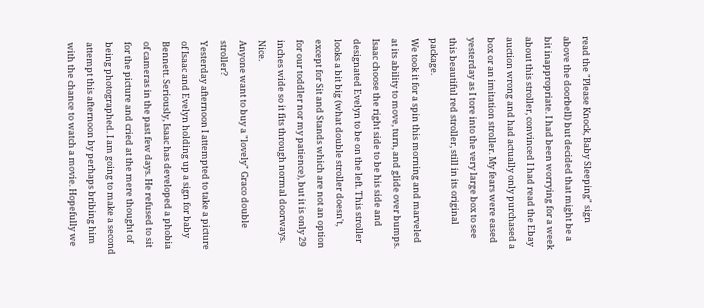read the "Please Knock, Baby Sleeping" sign above the doorbell) but decided that might be a bit inappropriate. I had been worrying for a week about this stroller, convinced I had read the Ebay auction wrong and had actually only purchased a box or an imitation stroller. My fears were eased yesterday as I tore into the very large box to see this beautiful red stroller, still in its original package.
We took it for a spin this morning and marveled at its ability to move, turn, and glide over bumps. Isaac choose the right side to be his side and designated Evelyn to be on the left. This stroller looks a bit big (what double stroller doesn't, except for Sit and Stands which are not an option for our toddler nor my patience), but it is only 29 inches wide so it fits through normal doorways. Nice.
Anyone want to buy a "lovely" Graco double stroller?
Yesterday afternoon I attempted to take a picture of Isaac and Evelyn holding up a sign for baby Bennett. Seriously, Isaac has developed a phobia of cameras in the past few days. He refused to sit for the picture and cried at the mere thought of being photographed. I am going to make a second attempt this afternoon by perhaps bribing him with the chance to watch a movie. Hopefully we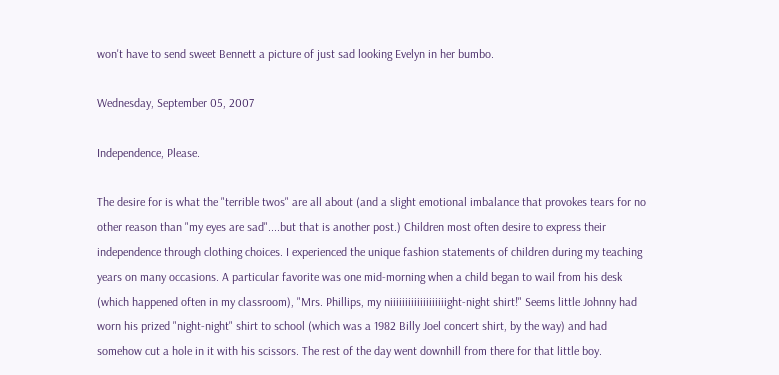won't have to send sweet Bennett a picture of just sad looking Evelyn in her bumbo.

Wednesday, September 05, 2007

Independence, Please.

The desire for is what the "terrible twos" are all about (and a slight emotional imbalance that provokes tears for no other reason than "my eyes are sad"....but that is another post.) Children most often desire to express their independence through clothing choices. I experienced the unique fashion statements of children during my teaching years on many occasions. A particular favorite was one mid-morning when a child began to wail from his desk (which happened often in my classroom), "Mrs. Phillips, my niiiiiiiiiiiiiiiiiiight-night shirt!" Seems little Johnny had worn his prized "night-night" shirt to school (which was a 1982 Billy Joel concert shirt, by the way) and had somehow cut a hole in it with his scissors. The rest of the day went downhill from there for that little boy.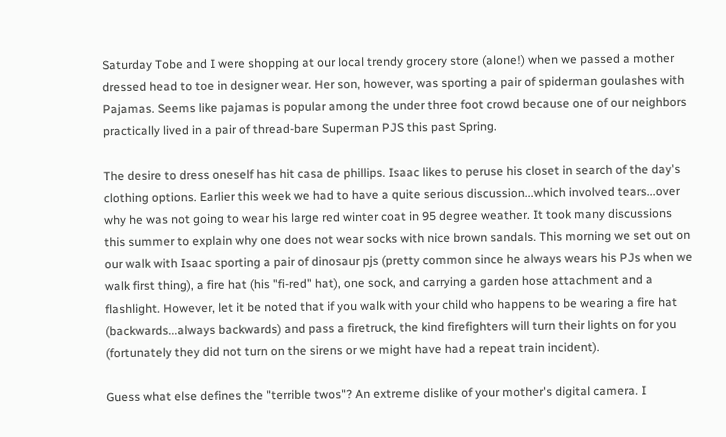Saturday Tobe and I were shopping at our local trendy grocery store (alone!) when we passed a mother dressed head to toe in designer wear. Her son, however, was sporting a pair of spiderman goulashes with Pajamas. Seems like pajamas is popular among the under three foot crowd because one of our neighbors practically lived in a pair of thread-bare Superman PJS this past Spring.

The desire to dress oneself has hit casa de phillips. Isaac likes to peruse his closet in search of the day's clothing options. Earlier this week we had to have a quite serious discussion...which involved tears...over why he was not going to wear his large red winter coat in 95 degree weather. It took many discussions this summer to explain why one does not wear socks with nice brown sandals. This morning we set out on our walk with Isaac sporting a pair of dinosaur pjs (pretty common since he always wears his PJs when we walk first thing), a fire hat (his "fi-red" hat), one sock, and carrying a garden hose attachment and a flashlight. However, let it be noted that if you walk with your child who happens to be wearing a fire hat (backwards...always backwards) and pass a firetruck, the kind firefighters will turn their lights on for you (fortunately they did not turn on the sirens or we might have had a repeat train incident).

Guess what else defines the "terrible twos"? An extreme dislike of your mother's digital camera. I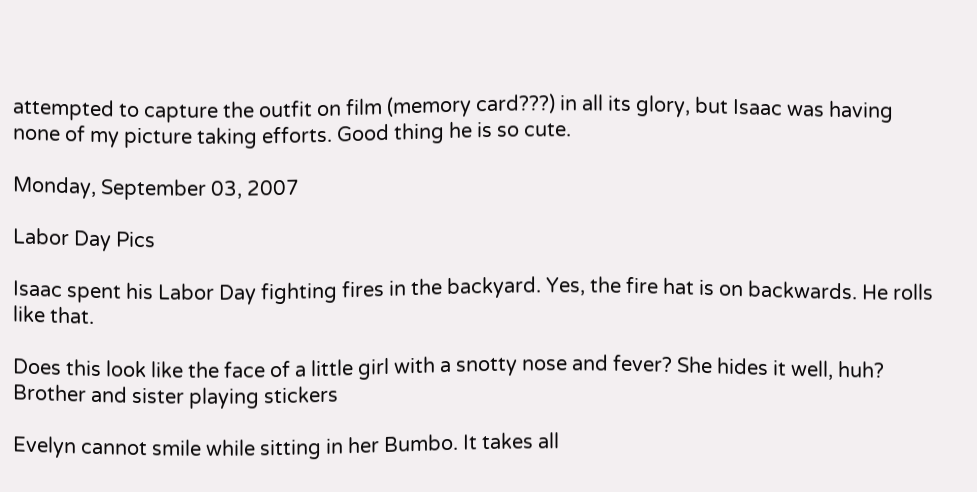attempted to capture the outfit on film (memory card???) in all its glory, but Isaac was having none of my picture taking efforts. Good thing he is so cute.

Monday, September 03, 2007

Labor Day Pics

Isaac spent his Labor Day fighting fires in the backyard. Yes, the fire hat is on backwards. He rolls like that.

Does this look like the face of a little girl with a snotty nose and fever? She hides it well, huh?
Brother and sister playing stickers

Evelyn cannot smile while sitting in her Bumbo. It takes all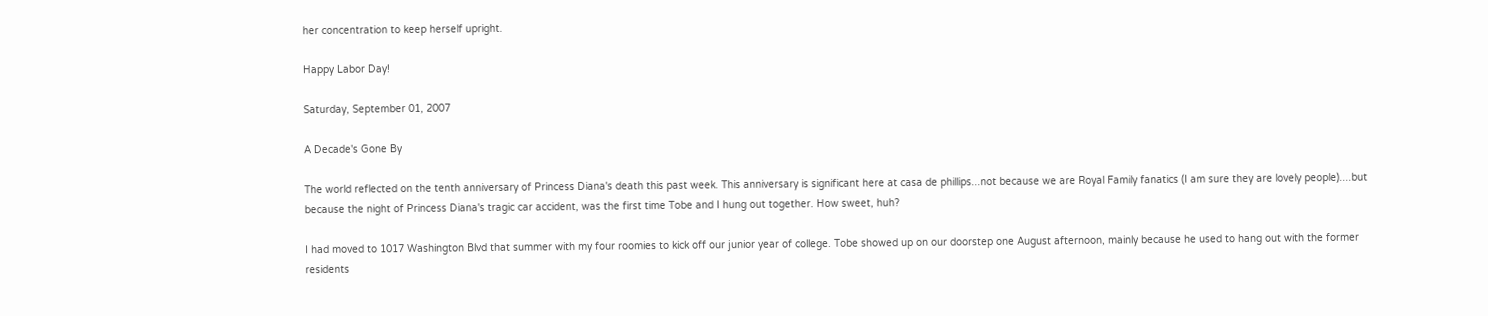her concentration to keep herself upright.

Happy Labor Day!

Saturday, September 01, 2007

A Decade's Gone By

The world reflected on the tenth anniversary of Princess Diana's death this past week. This anniversary is significant here at casa de phillips...not because we are Royal Family fanatics (I am sure they are lovely people)....but because the night of Princess Diana's tragic car accident, was the first time Tobe and I hung out together. How sweet, huh?

I had moved to 1017 Washington Blvd that summer with my four roomies to kick off our junior year of college. Tobe showed up on our doorstep one August afternoon, mainly because he used to hang out with the former residents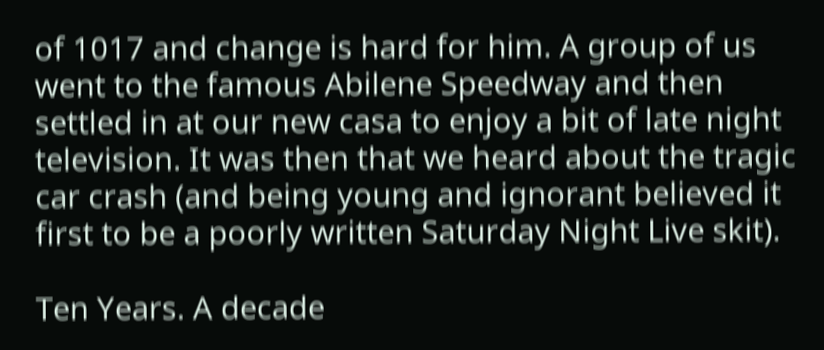of 1017 and change is hard for him. A group of us went to the famous Abilene Speedway and then settled in at our new casa to enjoy a bit of late night television. It was then that we heard about the tragic car crash (and being young and ignorant believed it first to be a poorly written Saturday Night Live skit).

Ten Years. A decade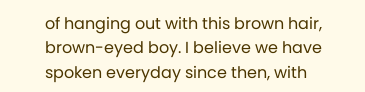of hanging out with this brown hair, brown-eyed boy. I believe we have spoken everyday since then, with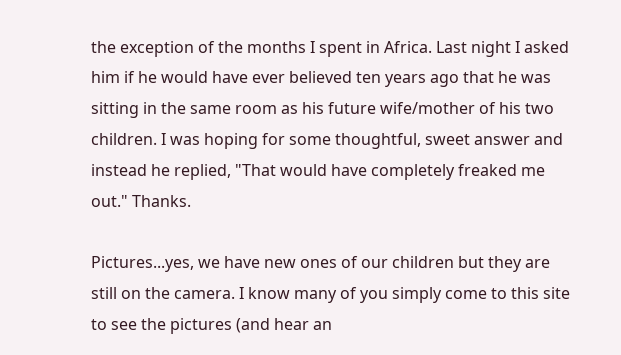the exception of the months I spent in Africa. Last night I asked him if he would have ever believed ten years ago that he was sitting in the same room as his future wife/mother of his two children. I was hoping for some thoughtful, sweet answer and instead he replied, "That would have completely freaked me out." Thanks.

Pictures...yes, we have new ones of our children but they are still on the camera. I know many of you simply come to this site to see the pictures (and hear an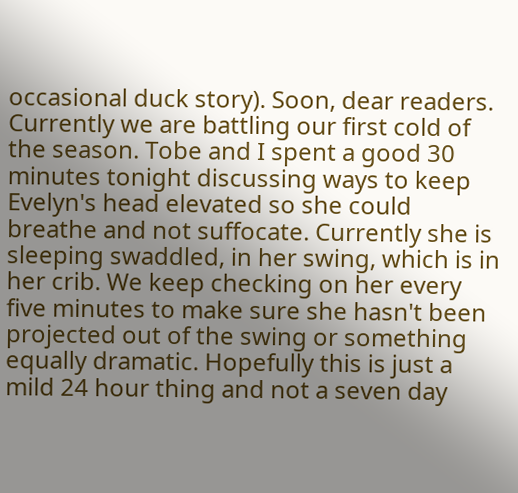occasional duck story). Soon, dear readers. Currently we are battling our first cold of the season. Tobe and I spent a good 30 minutes tonight discussing ways to keep Evelyn's head elevated so she could breathe and not suffocate. Currently she is sleeping swaddled, in her swing, which is in her crib. We keep checking on her every five minutes to make sure she hasn't been projected out of the swing or something equally dramatic. Hopefully this is just a mild 24 hour thing and not a seven day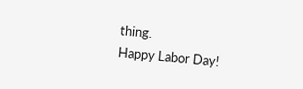thing.
Happy Labor Day!